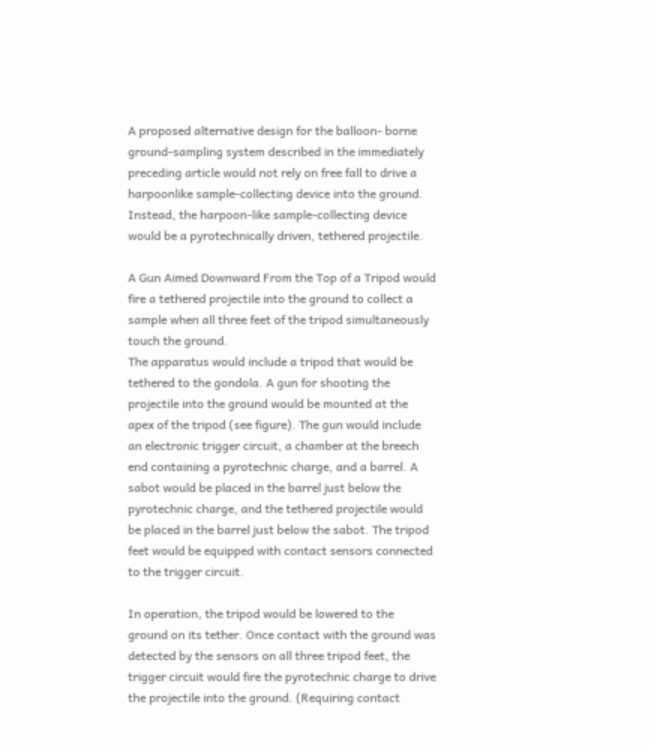A proposed alternative design for the balloon- borne ground-sampling system described in the immediately preceding article would not rely on free fall to drive a harpoonlike sample-collecting device into the ground. Instead, the harpoon-like sample-collecting device would be a pyrotechnically driven, tethered projectile.

A Gun Aimed Downward From the Top of a Tripod would fire a tethered projectile into the ground to collect a sample when all three feet of the tripod simultaneously touch the ground.
The apparatus would include a tripod that would be tethered to the gondola. A gun for shooting the projectile into the ground would be mounted at the apex of the tripod (see figure). The gun would include an electronic trigger circuit, a chamber at the breech end containing a pyrotechnic charge, and a barrel. A sabot would be placed in the barrel just below the pyrotechnic charge, and the tethered projectile would be placed in the barrel just below the sabot. The tripod feet would be equipped with contact sensors connected to the trigger circuit.

In operation, the tripod would be lowered to the ground on its tether. Once contact with the ground was detected by the sensors on all three tripod feet, the trigger circuit would fire the pyrotechnic charge to drive the projectile into the ground. (Requiring contact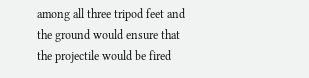among all three tripod feet and the ground would ensure that the projectile would be fired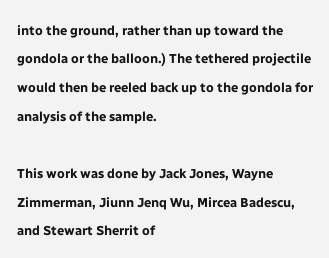into the ground, rather than up toward the gondola or the balloon.) The tethered projectile would then be reeled back up to the gondola for analysis of the sample.

This work was done by Jack Jones, Wayne Zimmerman, Jiunn Jenq Wu, Mircea Badescu, and Stewart Sherrit of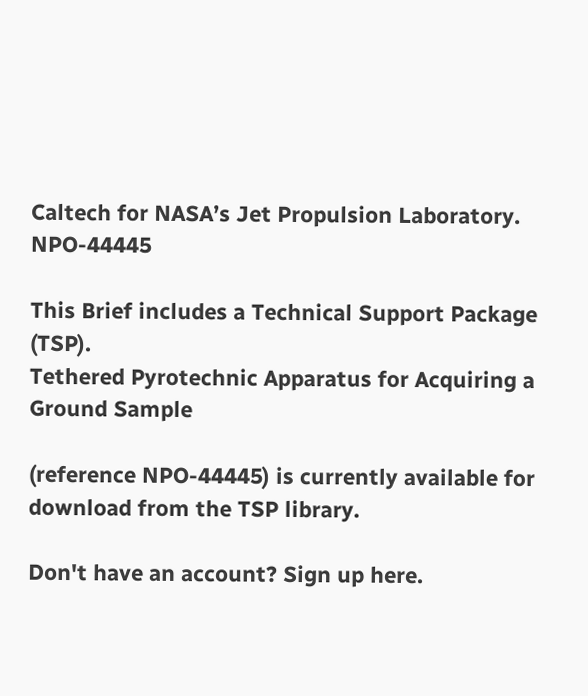Caltech for NASA’s Jet Propulsion Laboratory. NPO-44445

This Brief includes a Technical Support Package (TSP).
Tethered Pyrotechnic Apparatus for Acquiring a Ground Sample

(reference NPO-44445) is currently available for download from the TSP library.

Don't have an account? Sign up here.